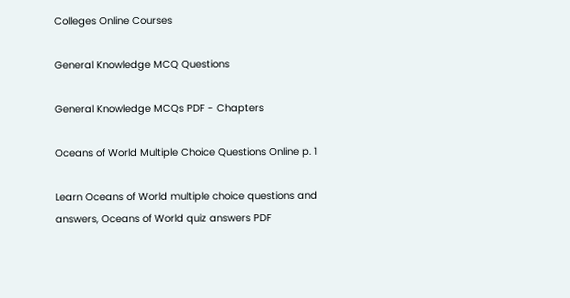Colleges Online Courses

General Knowledge MCQ Questions

General Knowledge MCQs PDF - Chapters

Oceans of World Multiple Choice Questions Online p. 1

Learn Oceans of World multiple choice questions and answers, Oceans of World quiz answers PDF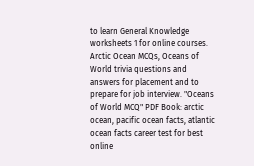to learn General Knowledge worksheets 1 for online courses. Arctic Ocean MCQs, Oceans of World trivia questions and answers for placement and to prepare for job interview. "Oceans of World MCQ" PDF Book: arctic ocean, pacific ocean facts, atlantic ocean facts career test for best online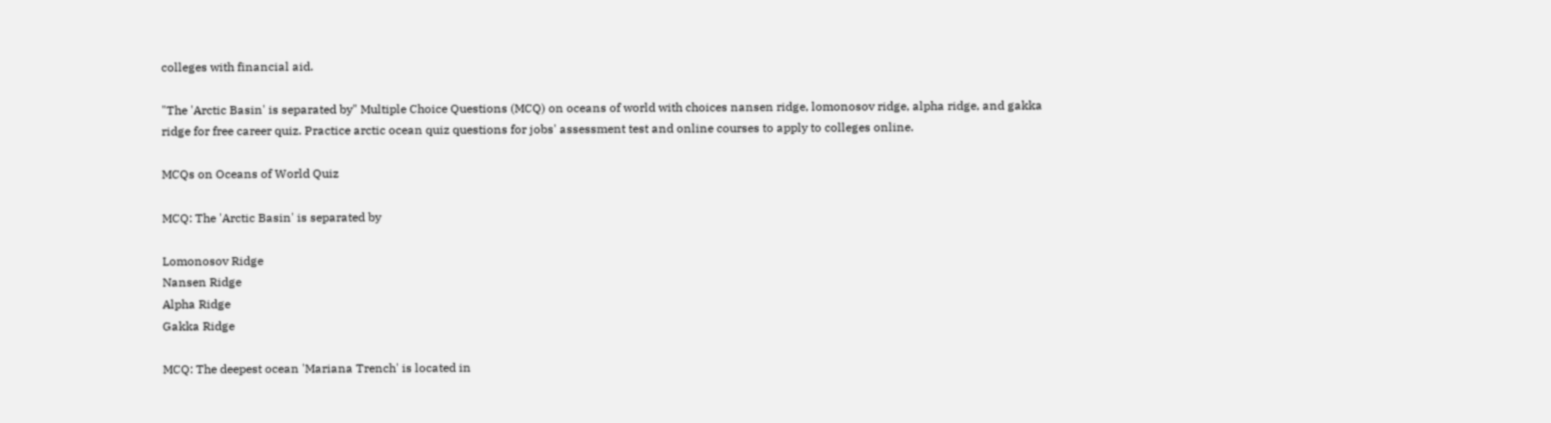colleges with financial aid.

"The 'Arctic Basin' is separated by" Multiple Choice Questions (MCQ) on oceans of world with choices nansen ridge, lomonosov ridge, alpha ridge, and gakka ridge for free career quiz. Practice arctic ocean quiz questions for jobs' assessment test and online courses to apply to colleges online.

MCQs on Oceans of World Quiz

MCQ: The 'Arctic Basin' is separated by

Lomonosov Ridge
Nansen Ridge
Alpha Ridge
Gakka Ridge

MCQ: The deepest ocean 'Mariana Trench' is located in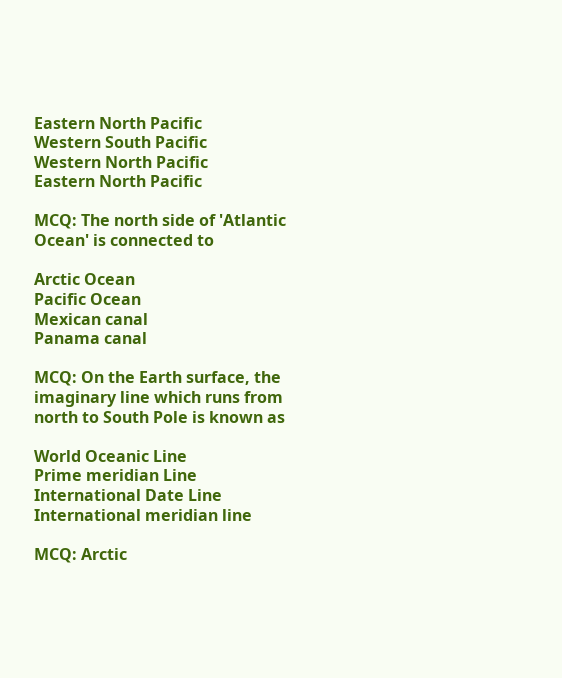Eastern North Pacific
Western South Pacific
Western North Pacific
Eastern North Pacific

MCQ: The north side of 'Atlantic Ocean' is connected to

Arctic Ocean
Pacific Ocean
Mexican canal
Panama canal

MCQ: On the Earth surface, the imaginary line which runs from north to South Pole is known as

World Oceanic Line
Prime meridian Line
International Date Line
International meridian line

MCQ: Arctic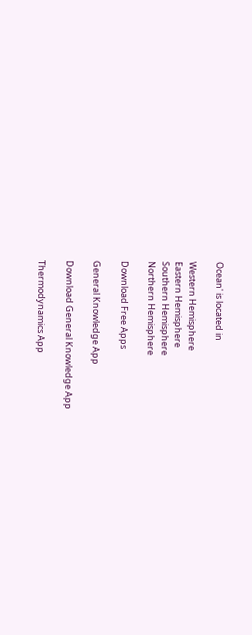Ocean' is located in

Western Hemisphere
Eastern Hemisphere
Southern Hemisphere
Northern Hemisphere

Download Free Apps

General Knowledge App

Download General Knowledge App

Thermodynamics App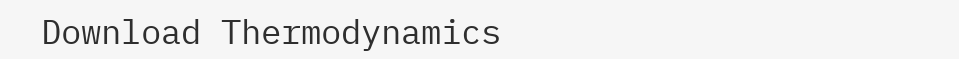Download Thermodynamics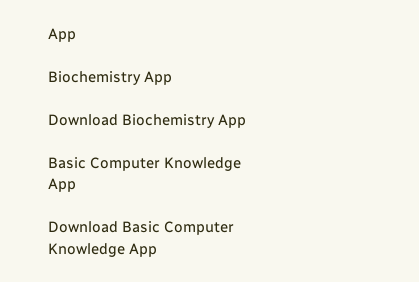App

Biochemistry App

Download Biochemistry App

Basic Computer Knowledge App

Download Basic Computer Knowledge App